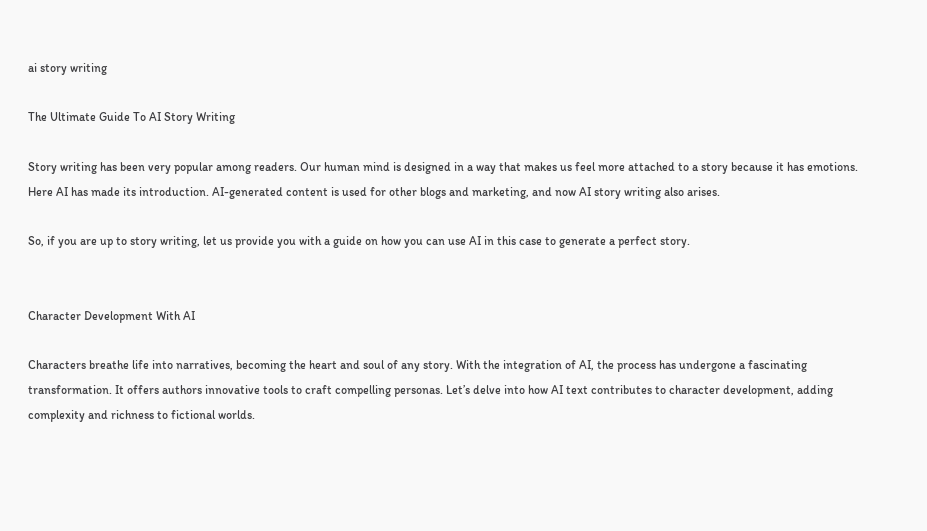ai story writing

The Ultimate Guide To AI Story Writing

Story writing has been very popular among readers. Our human mind is designed in a way that makes us feel more attached to a story because it has emotions. Here AI has made its introduction. AI-generated content is used for other blogs and marketing, and now AI story writing also arises.

So, if you are up to story writing, let us provide you with a guide on how you can use AI in this case to generate a perfect story.


Character Development With AI

Characters breathe life into narratives, becoming the heart and soul of any story. With the integration of AI, the process has undergone a fascinating transformation. It offers authors innovative tools to craft compelling personas. Let’s delve into how AI text contributes to character development, adding complexity and richness to fictional worlds.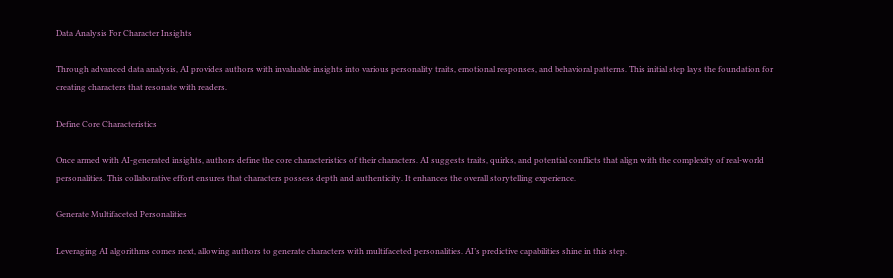Data Analysis For Character Insights

Through advanced data analysis, AI provides authors with invaluable insights into various personality traits, emotional responses, and behavioral patterns. This initial step lays the foundation for creating characters that resonate with readers.

Define Core Characteristics

Once armed with AI-generated insights, authors define the core characteristics of their characters. AI suggests traits, quirks, and potential conflicts that align with the complexity of real-world personalities. This collaborative effort ensures that characters possess depth and authenticity. It enhances the overall storytelling experience.

Generate Multifaceted Personalities

Leveraging AI algorithms comes next, allowing authors to generate characters with multifaceted personalities. AI’s predictive capabilities shine in this step.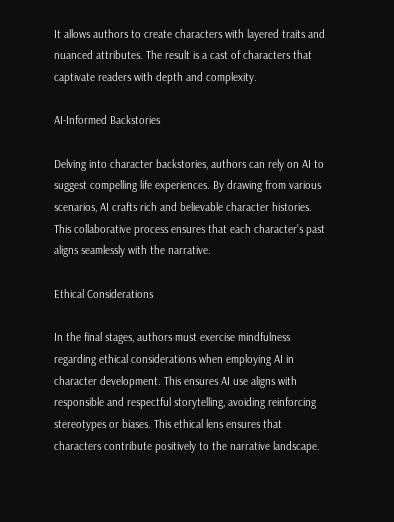It allows authors to create characters with layered traits and nuanced attributes. The result is a cast of characters that captivate readers with depth and complexity.

AI-Informed Backstories

Delving into character backstories, authors can rely on AI to suggest compelling life experiences. By drawing from various scenarios, AI crafts rich and believable character histories. This collaborative process ensures that each character’s past aligns seamlessly with the narrative.

Ethical Considerations

In the final stages, authors must exercise mindfulness regarding ethical considerations when employing AI in character development. This ensures AI use aligns with responsible and respectful storytelling, avoiding reinforcing stereotypes or biases. This ethical lens ensures that characters contribute positively to the narrative landscape.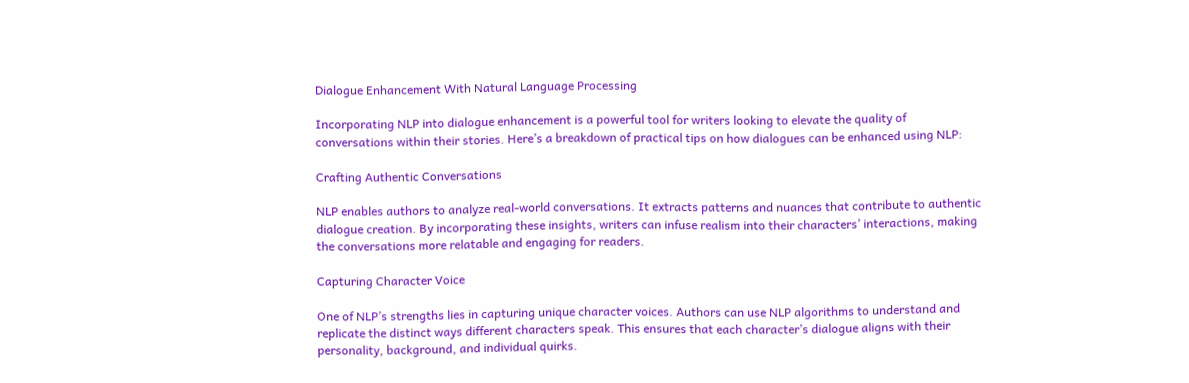Dialogue Enhancement With Natural Language Processing

Incorporating NLP into dialogue enhancement is a powerful tool for writers looking to elevate the quality of conversations within their stories. Here’s a breakdown of practical tips on how dialogues can be enhanced using NLP:

Crafting Authentic Conversations

NLP enables authors to analyze real-world conversations. It extracts patterns and nuances that contribute to authentic dialogue creation. By incorporating these insights, writers can infuse realism into their characters’ interactions, making the conversations more relatable and engaging for readers.

Capturing Character Voice

One of NLP’s strengths lies in capturing unique character voices. Authors can use NLP algorithms to understand and replicate the distinct ways different characters speak. This ensures that each character’s dialogue aligns with their personality, background, and individual quirks.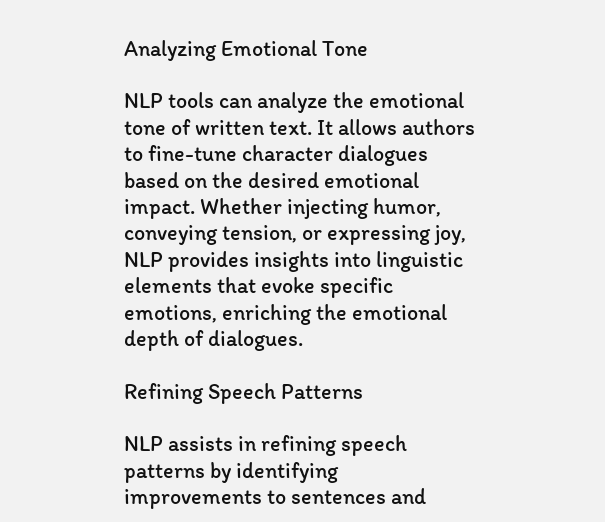Analyzing Emotional Tone

NLP tools can analyze the emotional tone of written text. It allows authors to fine-tune character dialogues based on the desired emotional impact. Whether injecting humor, conveying tension, or expressing joy, NLP provides insights into linguistic elements that evoke specific emotions, enriching the emotional depth of dialogues.

Refining Speech Patterns

NLP assists in refining speech patterns by identifying improvements to sentences and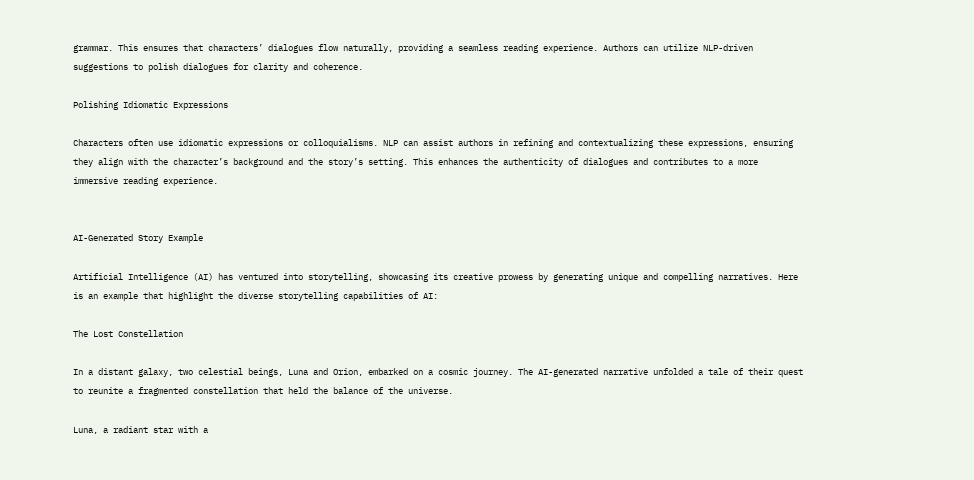grammar. This ensures that characters’ dialogues flow naturally, providing a seamless reading experience. Authors can utilize NLP-driven suggestions to polish dialogues for clarity and coherence.

Polishing Idiomatic Expressions

Characters often use idiomatic expressions or colloquialisms. NLP can assist authors in refining and contextualizing these expressions, ensuring they align with the character’s background and the story’s setting. This enhances the authenticity of dialogues and contributes to a more immersive reading experience.


AI-Generated Story Example

Artificial Intelligence (AI) has ventured into storytelling, showcasing its creative prowess by generating unique and compelling narratives. Here is an example that highlight the diverse storytelling capabilities of AI:

The Lost Constellation

In a distant galaxy, two celestial beings, Luna and Orion, embarked on a cosmic journey. The AI-generated narrative unfolded a tale of their quest to reunite a fragmented constellation that held the balance of the universe.

Luna, a radiant star with a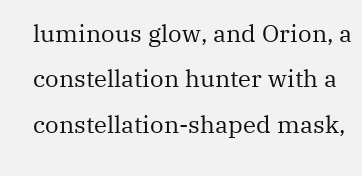luminous glow, and Orion, a constellation hunter with a constellation-shaped mask,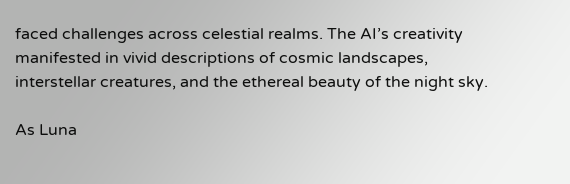faced challenges across celestial realms. The AI’s creativity manifested in vivid descriptions of cosmic landscapes, interstellar creatures, and the ethereal beauty of the night sky.

As Luna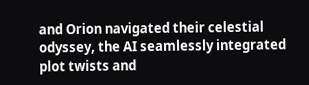and Orion navigated their celestial odyssey, the AI seamlessly integrated plot twists and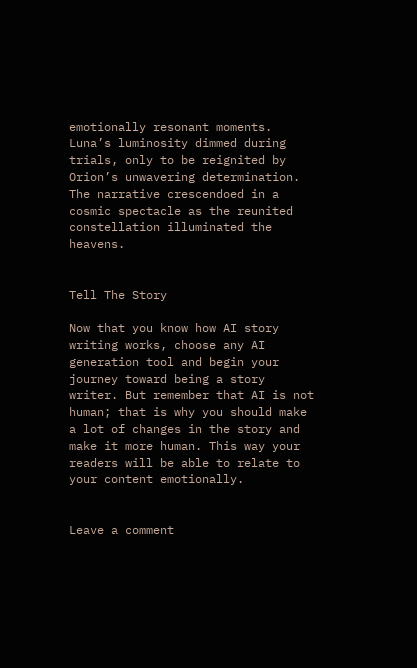emotionally resonant moments. Luna’s luminosity dimmed during trials, only to be reignited by Orion’s unwavering determination. The narrative crescendoed in a cosmic spectacle as the reunited constellation illuminated the heavens.


Tell The Story

Now that you know how AI story writing works, choose any AI generation tool and begin your journey toward being a story writer. But remember that AI is not human; that is why you should make a lot of changes in the story and make it more human. This way your readers will be able to relate to your content emotionally.


Leave a comment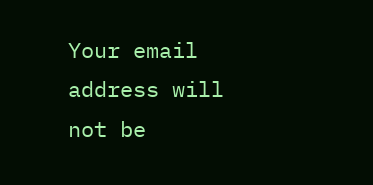Your email address will not be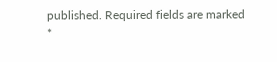published. Required fields are marked *